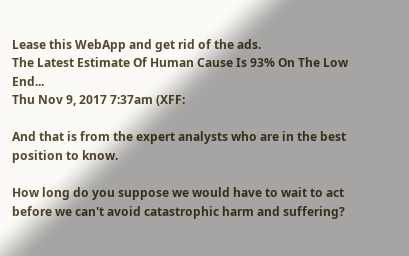Lease this WebApp and get rid of the ads.
The Latest Estimate Of Human Cause Is 93% On The Low End...
Thu Nov 9, 2017 7:37am (XFF:

And that is from the expert analysts who are in the best position to know.

How long do you suppose we would have to wait to act before we can't avoid catastrophic harm and suffering?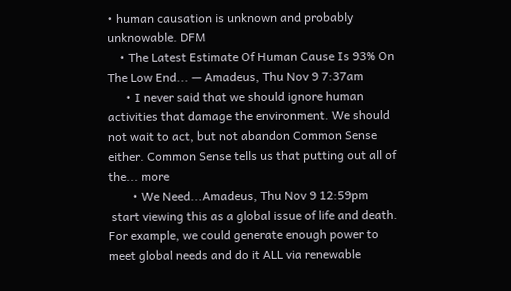• human causation is unknown and probably unknowable. DFM
    • The Latest Estimate Of Human Cause Is 93% On The Low End... — Amadeus, Thu Nov 9 7:37am
      • I never said that we should ignore human activities that damage the environment. We should not wait to act, but not abandon Common Sense either. Common Sense tells us that putting out all of the... more
        • We Need...Amadeus, Thu Nov 9 12:59pm
 start viewing this as a global issue of life and death. For example, we could generate enough power to meet global needs and do it ALL via renewable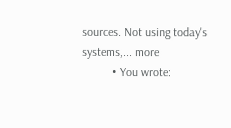sources. Not using today's systems,... more
          • You wrote: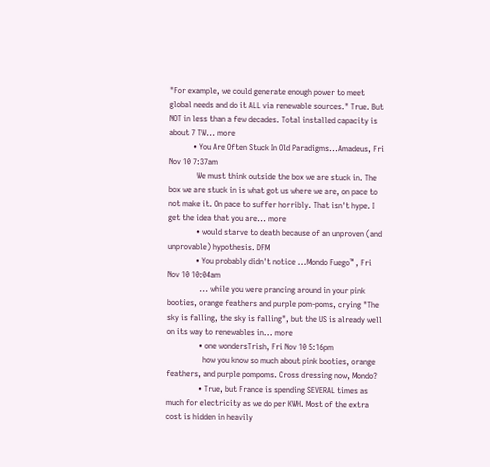"For example, we could generate enough power to meet global needs and do it ALL via renewable sources." True. But NOT in less than a few decades. Total installed capacity is about 7 TW... more
            • You Are Often Stuck In Old Paradigms...Amadeus, Fri Nov 10 7:37am
              We must think outside the box we are stuck in. The box we are stuck in is what got us where we are, on pace to not make it. On pace to suffer horribly. That isn't hype. I get the idea that you are... more
              • would starve to death because of an unproven (and unprovable) hypothesis. DFM
              • You probably didn't notice ...Mondo Fuego™ , Fri Nov 10 10:04am
                ... while you were prancing around in your pink booties, orange feathers and purple pom-poms, crying "The sky is falling, the sky is falling", but the US is already well on its way to renewables in... more
                • one wondersTrish, Fri Nov 10 5:16pm
                  how you know so much about pink booties, orange feathers, and purple pompoms. Cross dressing now, Mondo?
                • True, but France is spending SEVERAL times as much for electricity as we do per KWH. Most of the extra cost is hidden in heavily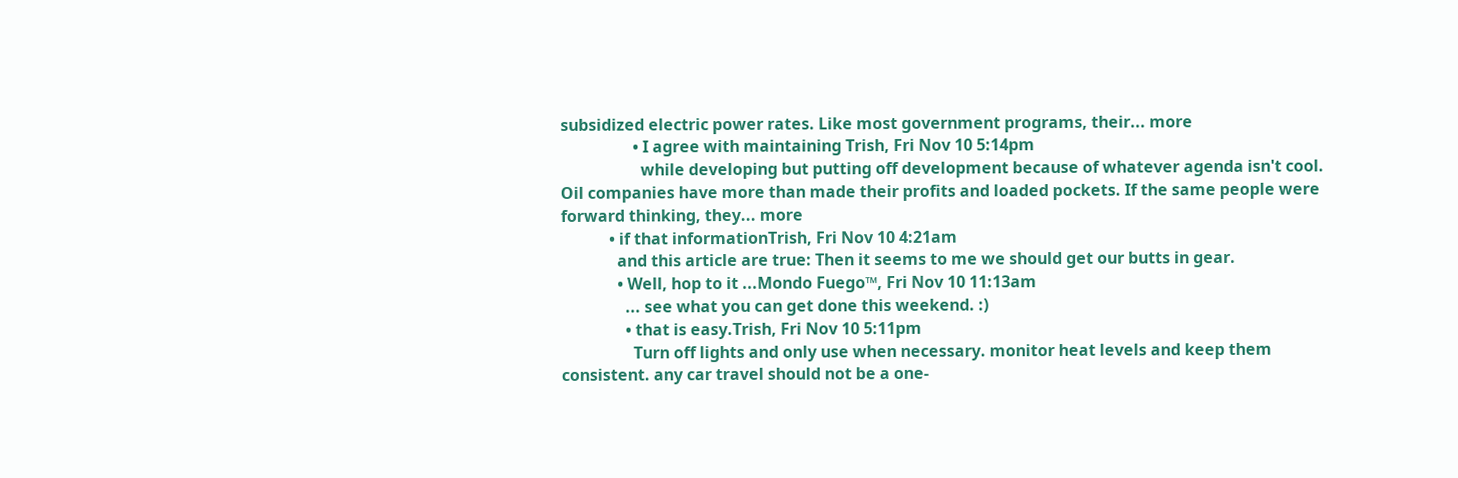subsidized electric power rates. Like most government programs, their... more
                  • I agree with maintaining Trish, Fri Nov 10 5:14pm
                    while developing but putting off development because of whatever agenda isn't cool. Oil companies have more than made their profits and loaded pockets. If the same people were forward thinking, they... more
            • if that informationTrish, Fri Nov 10 4:21am
              and this article are true: Then it seems to me we should get our butts in gear.
              • Well, hop to it ...Mondo Fuego™, Fri Nov 10 11:13am
                ... see what you can get done this weekend. :)
                • that is easy.Trish, Fri Nov 10 5:11pm
                  Turn off lights and only use when necessary. monitor heat levels and keep them consistent. any car travel should not be a one-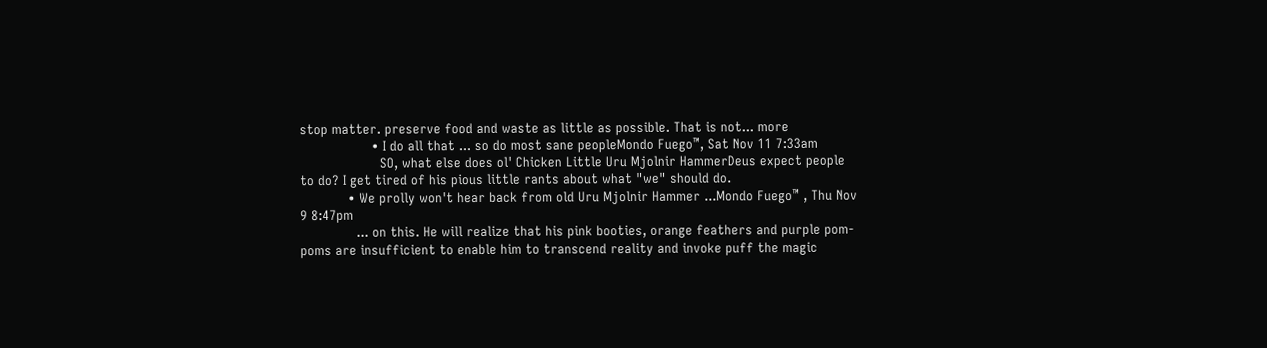stop matter. preserve food and waste as little as possible. That is not... more
                  • I do all that ... so do most sane peopleMondo Fuego™, Sat Nov 11 7:33am
                    SO, what else does ol' Chicken Little Uru Mjolnir HammerDeus expect people to do? I get tired of his pious little rants about what "we" should do.
            • We prolly won't hear back from old Uru Mjolnir Hammer ...Mondo Fuego™ , Thu Nov 9 8:47pm
              ... on this. He will realize that his pink booties, orange feathers and purple pom-poms are insufficient to enable him to transcend reality and invoke puff the magic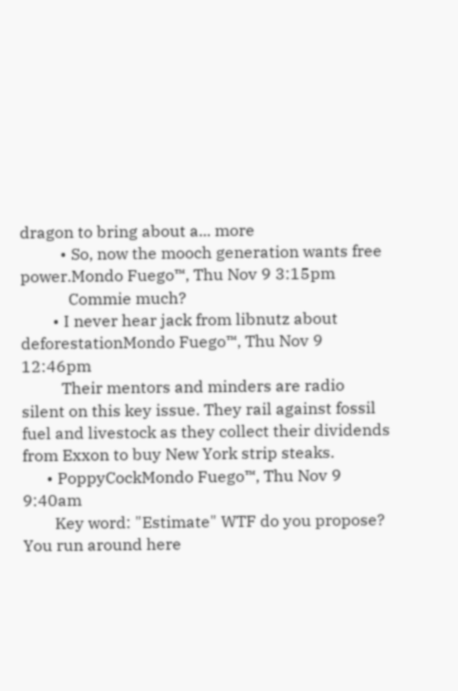dragon to bring about a... more
          • So, now the mooch generation wants free power.Mondo Fuego™, Thu Nov 9 3:15pm
            Commie much?
        • I never hear jack from libnutz about deforestationMondo Fuego™, Thu Nov 9 12:46pm
          Their mentors and minders are radio silent on this key issue. They rail against fossil fuel and livestock as they collect their dividends from Exxon to buy New York strip steaks.
      • PoppyCockMondo Fuego™, Thu Nov 9 9:40am
        Key word: "Estimate" WTF do you propose? You run around here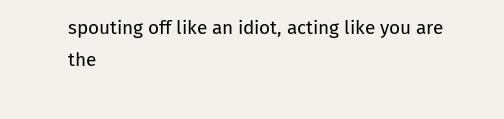spouting off like an idiot, acting like you are the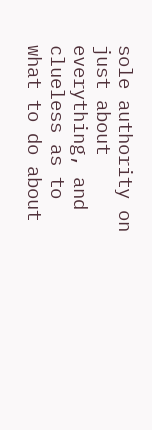sole authority on just about everything, and clueless as to what to do about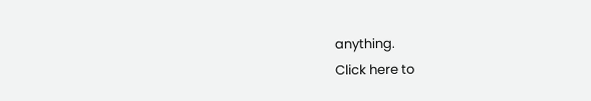anything.
Click here to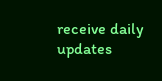receive daily updates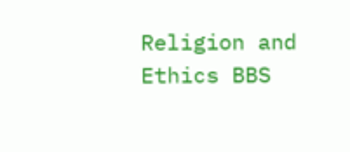Religion and Ethics BBS